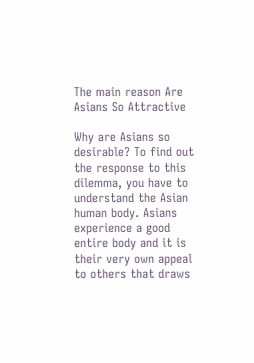The main reason Are Asians So Attractive

Why are Asians so desirable? To find out the response to this dilemma, you have to understand the Asian human body. Asians experience a good entire body and it is their very own appeal to others that draws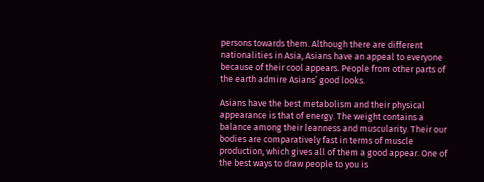persons towards them. Although there are different nationalities in Asia, Asians have an appeal to everyone because of their cool appears. People from other parts of the earth admire Asians’ good looks.

Asians have the best metabolism and their physical appearance is that of energy. The weight contains a balance among their leanness and muscularity. Their our bodies are comparatively fast in terms of muscle production, which gives all of them a good appear. One of the best ways to draw people to you is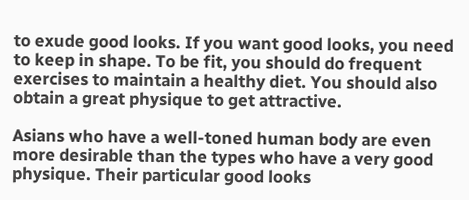to exude good looks. If you want good looks, you need to keep in shape. To be fit, you should do frequent exercises to maintain a healthy diet. You should also obtain a great physique to get attractive.

Asians who have a well-toned human body are even more desirable than the types who have a very good physique. Their particular good looks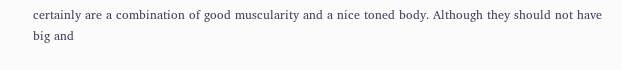certainly are a combination of good muscularity and a nice toned body. Although they should not have big and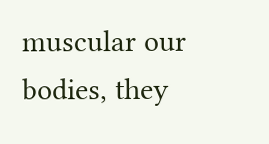muscular our bodies, they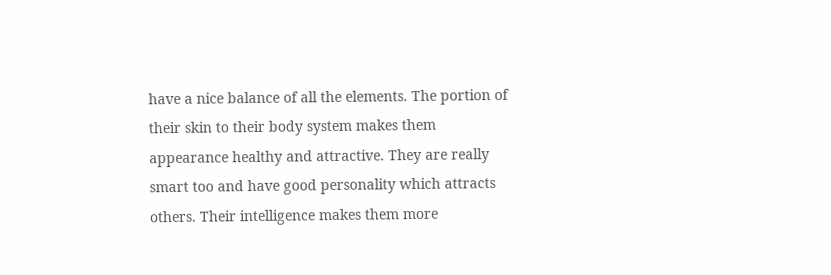have a nice balance of all the elements. The portion of their skin to their body system makes them appearance healthy and attractive. They are really smart too and have good personality which attracts others. Their intelligence makes them more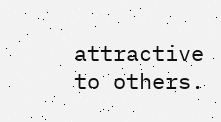attractive to others.